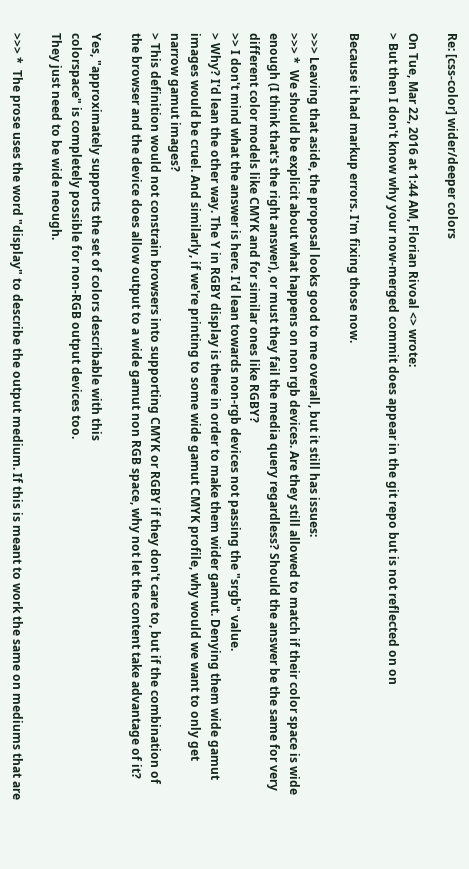Re: [css-color] wider/deeper colors

On Tue, Mar 22, 2016 at 1:44 AM, Florian Rivoal <> wrote:
> But then I don't know why your now-merged commit does appear in the git repo but is not reflected on on

Because it had markup errors. I'm fixing those now.

>>> Leaving that aside, the proposal looks good to me overall, but it still has issues:
>>> *  We should be explicit about what happens on non rgb devices. Are they still allowed to match if their color space is wide enough (I think that's the right answer), or must they fail the media query regardless? Should the answer be the same for very different color models like CMYK and for similar ones like RGBY?
>> I don't mind what the answer is here. I'd lean towards non-rgb devices not passing the "srgb" value.
> Why? I'd lean the other way. The Y in RGBY display is there in order to make them wider gamut. Denying them wide gamut images would be cruel. And similarly, if we're printing to some wide gamut CMYK profile, why would we want to only get narrow gamut images?
> This definition would not constrain browsers into supporting CMYK or RGBY if they don't care to, but if the combination of the browser and the device does allow output to a wide gamut non RGB space, why not let the content take advantage of it?

Yes, "approximately supports the set of colors describable with this
colorspace" is completely possible for non-RGB output devices too.
They just need to be wide neough.

>>> *  The prose uses the word "display" to describe the output medium. If this is meant to work the same on mediums that are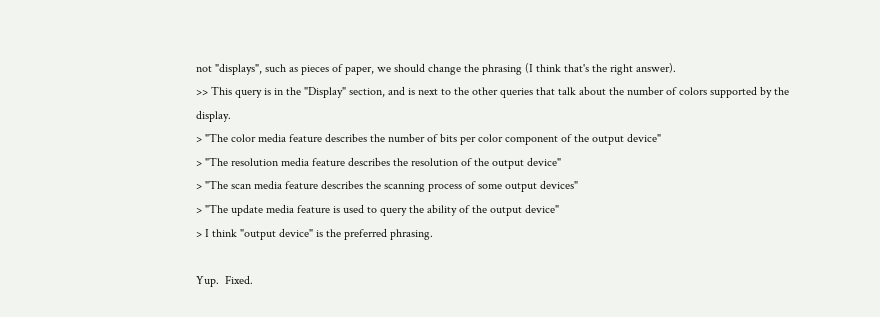not "displays", such as pieces of paper, we should change the phrasing (I think that's the right answer).
>> This query is in the "Display" section, and is next to the other queries that talk about the number of colors supported by the display.
> "The color media feature describes the number of bits per color component of the output device"
> "The resolution media feature describes the resolution of the output device"
> "The scan media feature describes the scanning process of some output devices"
> "The update media feature is used to query the ability of the output device"
> I think "output device" is the preferred phrasing.

Yup.  Fixed.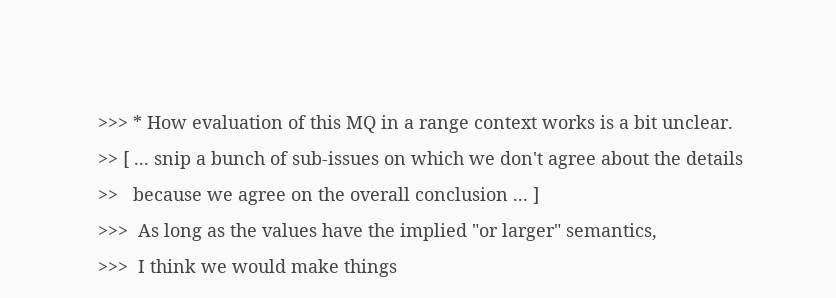>>> * How evaluation of this MQ in a range context works is a bit unclear.
>> [ ... snip a bunch of sub-issues on which we don't agree about the details
>>   because we agree on the overall conclusion ... ]
>>>  As long as the values have the implied "or larger" semantics,
>>>  I think we would make things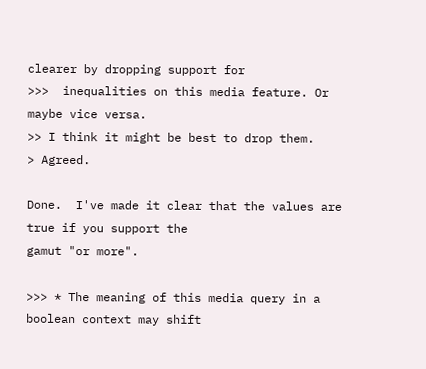clearer by dropping support for
>>>  inequalities on this media feature. Or maybe vice versa.
>> I think it might be best to drop them.
> Agreed.

Done.  I've made it clear that the values are true if you support the
gamut "or more".

>>> * The meaning of this media query in a boolean context may shift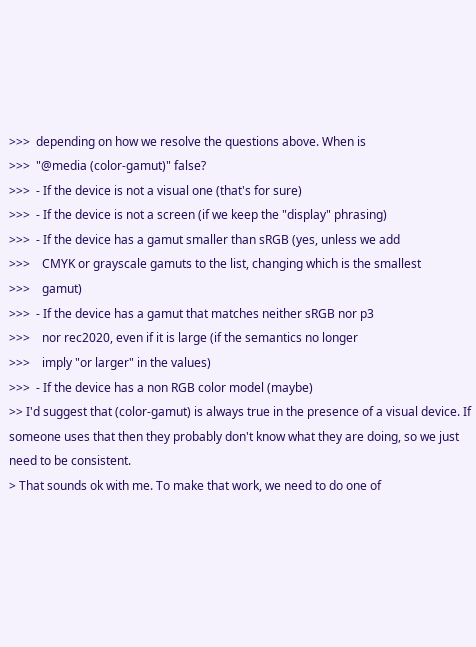>>>  depending on how we resolve the questions above. When is
>>>  "@media (color-gamut)" false?
>>>  - If the device is not a visual one (that's for sure)
>>>  - If the device is not a screen (if we keep the "display" phrasing)
>>>  - If the device has a gamut smaller than sRGB (yes, unless we add
>>>    CMYK or grayscale gamuts to the list, changing which is the smallest
>>>    gamut)
>>>  - If the device has a gamut that matches neither sRGB nor p3
>>>    nor rec2020, even if it is large (if the semantics no longer
>>>    imply "or larger" in the values)
>>>  - If the device has a non RGB color model (maybe)
>> I'd suggest that (color-gamut) is always true in the presence of a visual device. If someone uses that then they probably don't know what they are doing, so we just need to be consistent.
> That sounds ok with me. To make that work, we need to do one of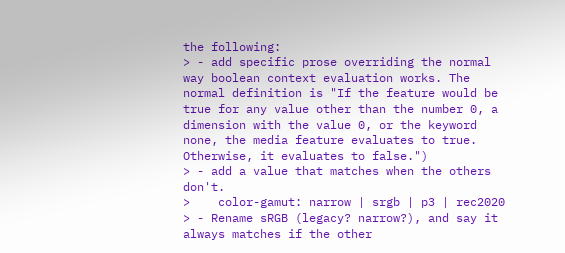the following:
> - add specific prose overriding the normal way boolean context evaluation works. The normal definition is "If the feature would be true for any value other than the number 0, a dimension with the value 0, or the keyword none, the media feature evaluates to true. Otherwise, it evaluates to false.")
> - add a value that matches when the others don't.
>    color-gamut: narrow | srgb | p3 | rec2020
> - Rename sRGB (legacy? narrow?), and say it always matches if the other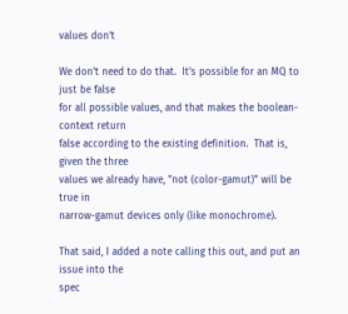values don't

We don't need to do that.  It's possible for an MQ to just be false
for all possible values, and that makes the boolean-context return
false according to the existing definition.  That is, given the three
values we already have, "not (color-gamut)" will be true in
narrow-gamut devices only (like monochrome).

That said, I added a note calling this out, and put an issue into the
spec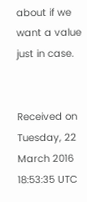about if we want a value just in case.


Received on Tuesday, 22 March 2016 18:53:35 UTC